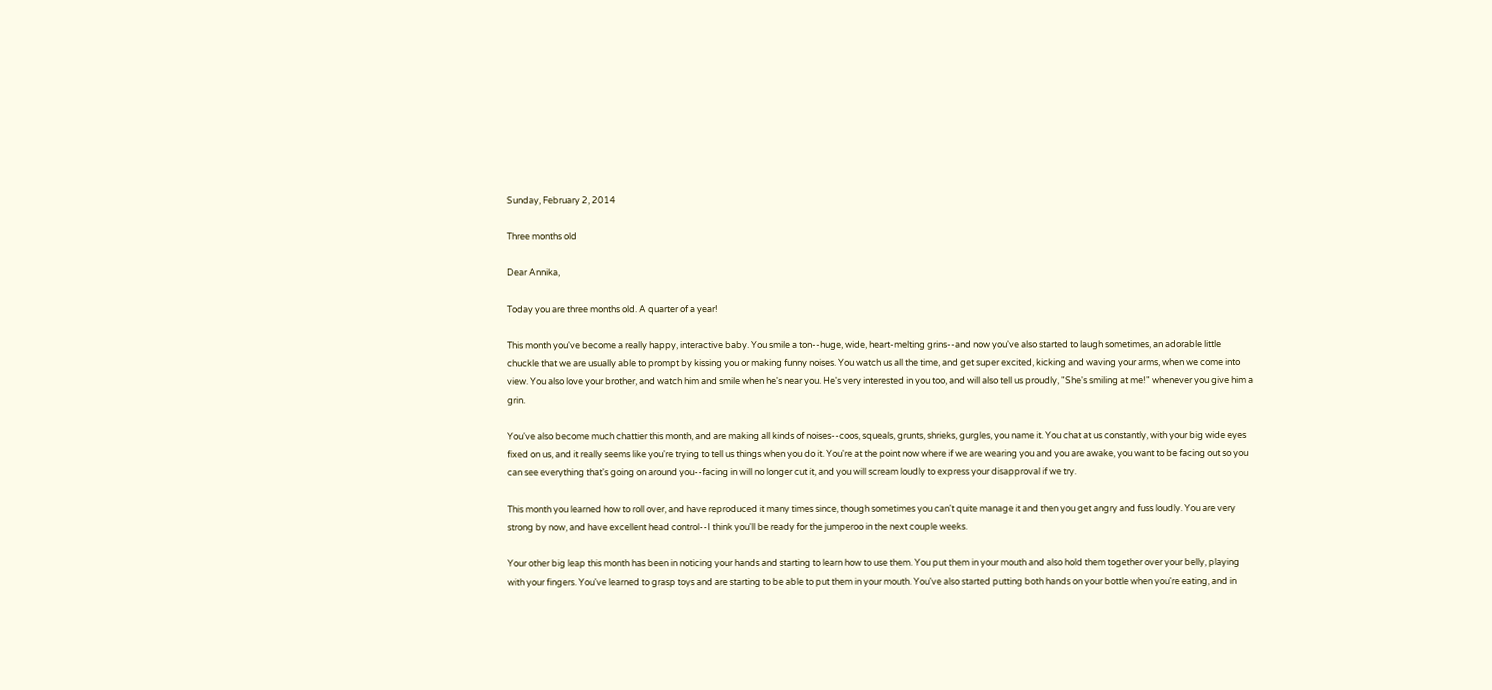Sunday, February 2, 2014

Three months old

Dear Annika,

Today you are three months old. A quarter of a year!

This month you've become a really happy, interactive baby. You smile a ton--huge, wide, heart-melting grins--and now you've also started to laugh sometimes, an adorable little chuckle that we are usually able to prompt by kissing you or making funny noises. You watch us all the time, and get super excited, kicking and waving your arms, when we come into view. You also love your brother, and watch him and smile when he's near you. He's very interested in you too, and will also tell us proudly, "She's smiling at me!" whenever you give him a grin.

You've also become much chattier this month, and are making all kinds of noises--coos, squeals, grunts, shrieks, gurgles, you name it. You chat at us constantly, with your big wide eyes fixed on us, and it really seems like you're trying to tell us things when you do it. You're at the point now where if we are wearing you and you are awake, you want to be facing out so you can see everything that's going on around you--facing in will no longer cut it, and you will scream loudly to express your disapproval if we try.

This month you learned how to roll over, and have reproduced it many times since, though sometimes you can't quite manage it and then you get angry and fuss loudly. You are very strong by now, and have excellent head control--I think you'll be ready for the jumperoo in the next couple weeks.

Your other big leap this month has been in noticing your hands and starting to learn how to use them. You put them in your mouth and also hold them together over your belly, playing with your fingers. You've learned to grasp toys and are starting to be able to put them in your mouth. You've also started putting both hands on your bottle when you're eating, and in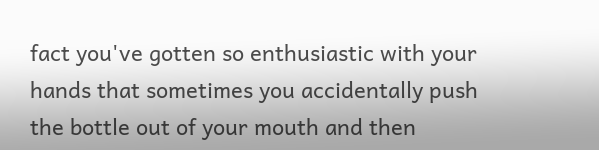fact you've gotten so enthusiastic with your hands that sometimes you accidentally push the bottle out of your mouth and then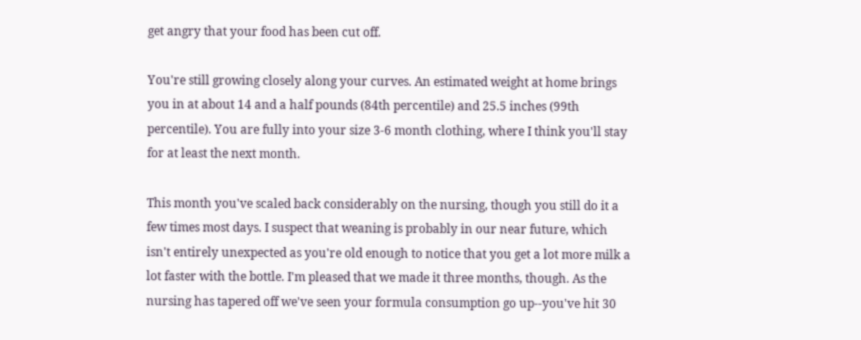get angry that your food has been cut off.

You're still growing closely along your curves. An estimated weight at home brings you in at about 14 and a half pounds (84th percentile) and 25.5 inches (99th percentile). You are fully into your size 3-6 month clothing, where I think you'll stay for at least the next month.

This month you've scaled back considerably on the nursing, though you still do it a few times most days. I suspect that weaning is probably in our near future, which isn't entirely unexpected as you're old enough to notice that you get a lot more milk a lot faster with the bottle. I'm pleased that we made it three months, though. As the nursing has tapered off we've seen your formula consumption go up--you've hit 30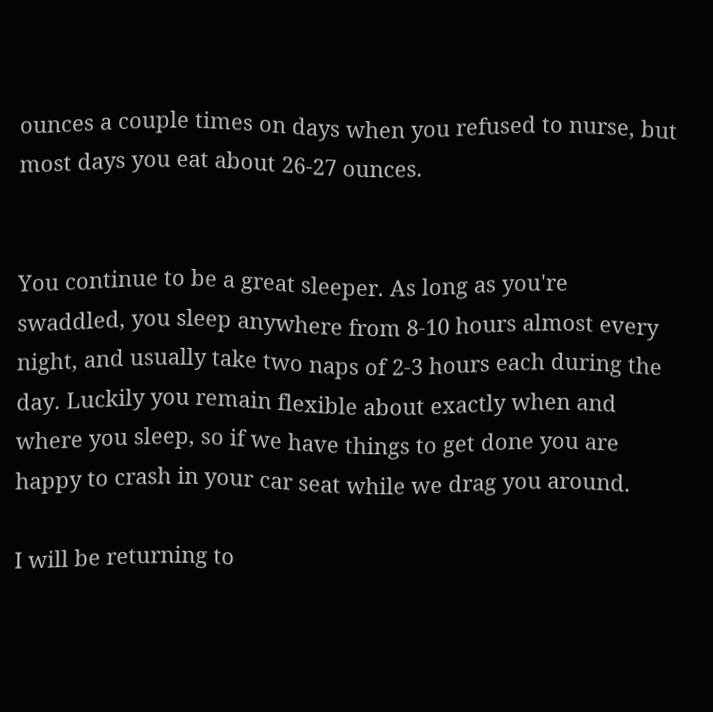ounces a couple times on days when you refused to nurse, but most days you eat about 26-27 ounces.


You continue to be a great sleeper. As long as you're swaddled, you sleep anywhere from 8-10 hours almost every night, and usually take two naps of 2-3 hours each during the day. Luckily you remain flexible about exactly when and where you sleep, so if we have things to get done you are happy to crash in your car seat while we drag you around.

I will be returning to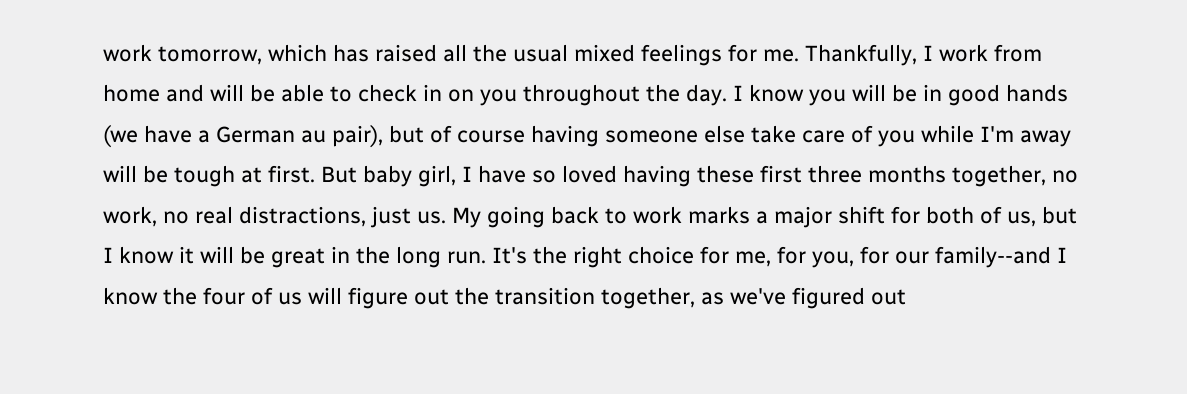work tomorrow, which has raised all the usual mixed feelings for me. Thankfully, I work from home and will be able to check in on you throughout the day. I know you will be in good hands (we have a German au pair), but of course having someone else take care of you while I'm away will be tough at first. But baby girl, I have so loved having these first three months together, no work, no real distractions, just us. My going back to work marks a major shift for both of us, but I know it will be great in the long run. It's the right choice for me, for you, for our family--and I know the four of us will figure out the transition together, as we've figured out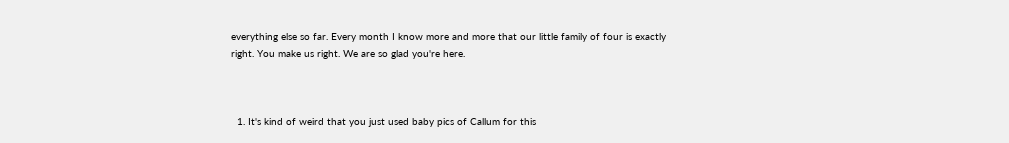everything else so far. Every month I know more and more that our little family of four is exactly right. You make us right. We are so glad you're here.



  1. It's kind of weird that you just used baby pics of Callum for this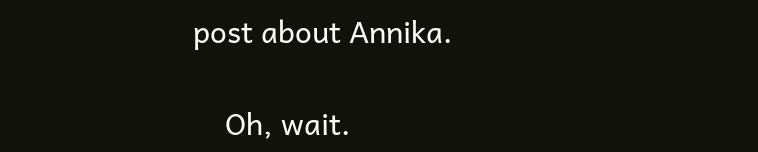post about Annika.

    Oh, wait.